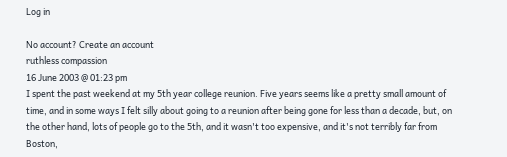Log in

No account? Create an account
ruthless compassion
16 June 2003 @ 01:23 pm
I spent the past weekend at my 5th year college reunion. Five years seems like a pretty small amount of time, and in some ways I felt silly about going to a reunion after being gone for less than a decade, but, on the other hand, lots of people go to the 5th, and it wasn't too expensive, and it's not terribly far from Boston,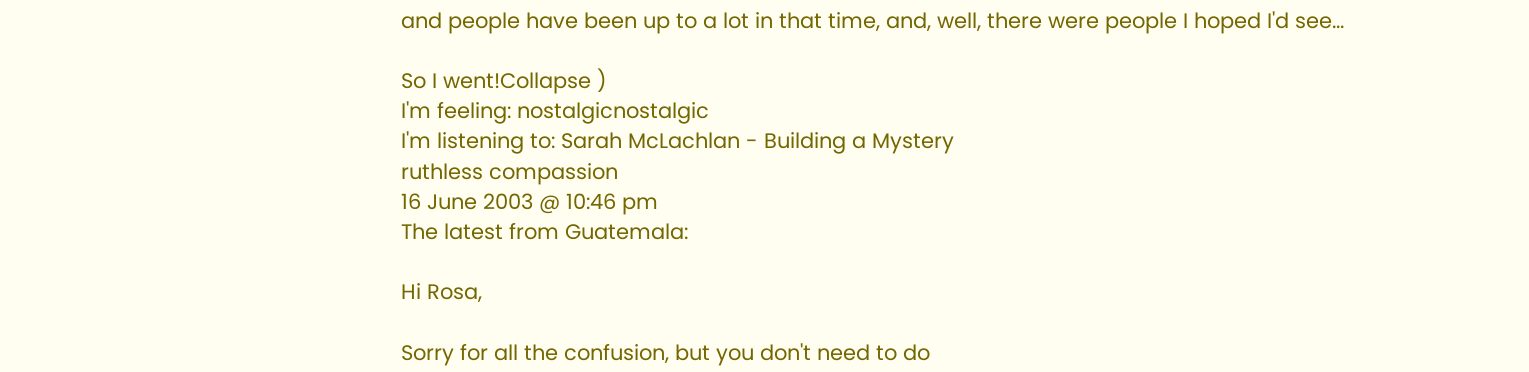and people have been up to a lot in that time, and, well, there were people I hoped I'd see...

So I went!Collapse )
I'm feeling: nostalgicnostalgic
I'm listening to: Sarah McLachlan - Building a Mystery
ruthless compassion
16 June 2003 @ 10:46 pm
The latest from Guatemala:

Hi Rosa,

Sorry for all the confusion, but you don't need to do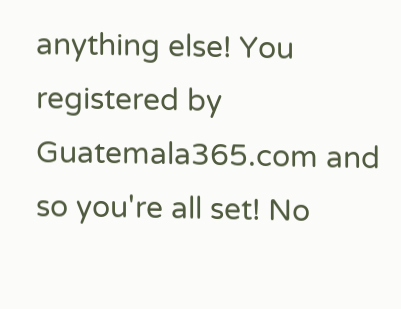anything else! You
registered by Guatemala365.com and so you're all set! No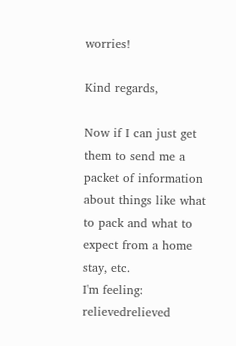worries!

Kind regards,

Now if I can just get them to send me a packet of information about things like what to pack and what to expect from a home stay, etc.
I'm feeling: relievedrelieved